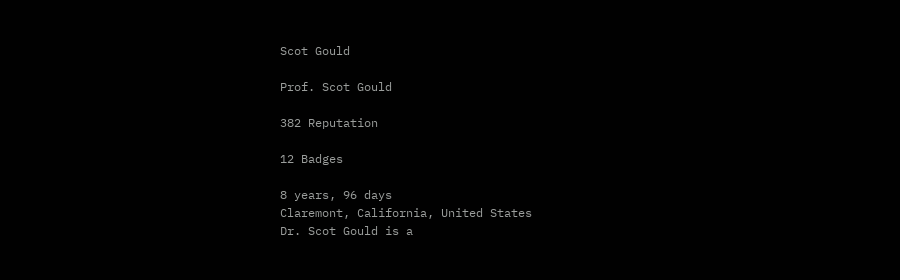Scot Gould

Prof. Scot Gould

382 Reputation

12 Badges

8 years, 96 days
Claremont, California, United States
Dr. Scot Gould is a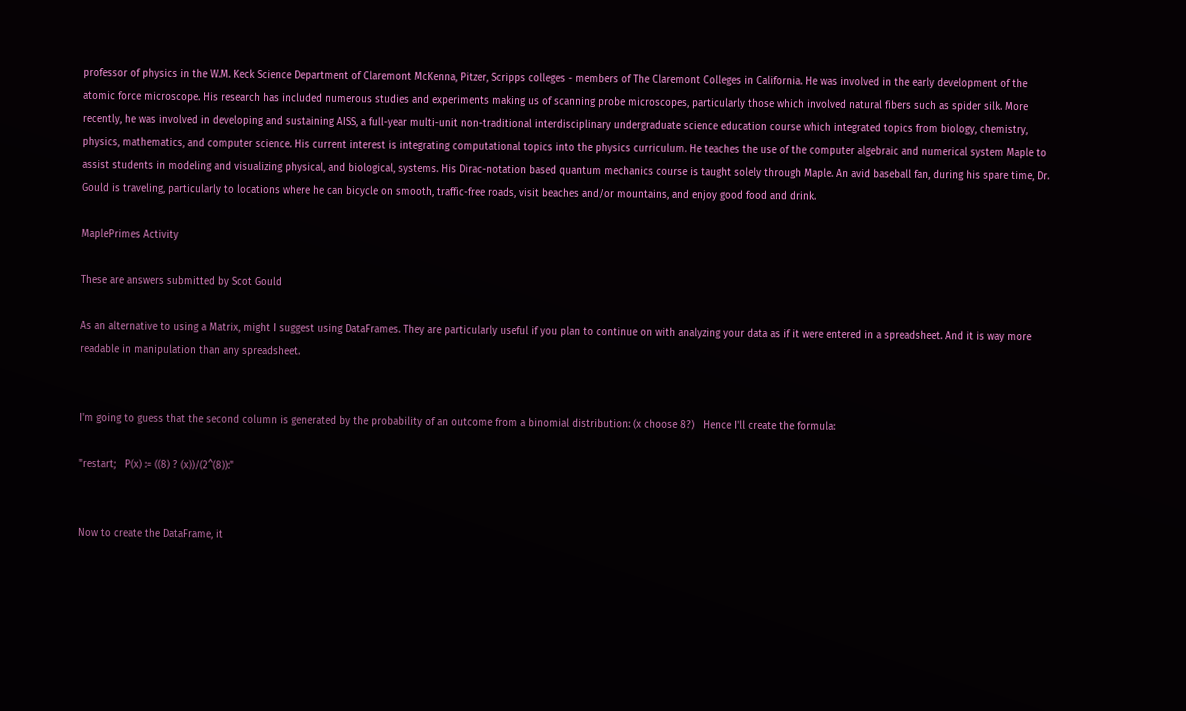professor of physics in the W.M. Keck Science Department of Claremont McKenna, Pitzer, Scripps colleges - members of The Claremont Colleges in California. He was involved in the early development of the atomic force microscope. His research has included numerous studies and experiments making us of scanning probe microscopes, particularly those which involved natural fibers such as spider silk. More recently, he was involved in developing and sustaining AISS, a full-year multi-unit non-traditional interdisciplinary undergraduate science education course which integrated topics from biology, chemistry, physics, mathematics, and computer science. His current interest is integrating computational topics into the physics curriculum. He teaches the use of the computer algebraic and numerical system Maple to assist students in modeling and visualizing physical, and biological, systems. His Dirac-notation based quantum mechanics course is taught solely through Maple. An avid baseball fan, during his spare time, Dr. Gould is traveling, particularly to locations where he can bicycle on smooth, traffic-free roads, visit beaches and/or mountains, and enjoy good food and drink.

MaplePrimes Activity

These are answers submitted by Scot Gould

As an alternative to using a Matrix, might I suggest using DataFrames. They are particularly useful if you plan to continue on with analyzing your data as if it were entered in a spreadsheet. And it is way more readable in manipulation than any spreadsheet.


I'm going to guess that the second column is generated by the probability of an outcome from a binomial distribution: (x choose 8?)   Hence I'll create the formula:

"restart;   P(x) := ((8) ? (x))/(2^(8)):"


Now to create the DataFrame, it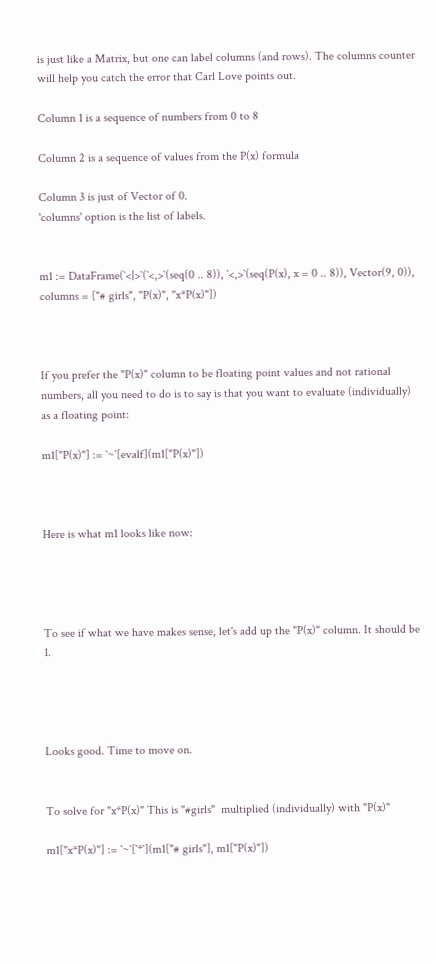is just like a Matrix, but one can label columns (and rows). The columns counter will help you catch the error that Carl Love points out.

Column 1 is a sequence of numbers from 0 to 8

Column 2 is a sequence of values from the P(x) formula

Column 3 is just of Vector of 0.
'columns' option is the list of labels.


m1 := DataFrame(`<|>`(`<,>`(seq(0 .. 8)), `<,>`(seq(P(x), x = 0 .. 8)), Vector(9, 0)), columns = ["# girls", "P(x)", "x*P(x)"])



If you prefer the "P(x)" column to be floating point values and not rational numbers, all you need to do is to say is that you want to evaluate (individually) as a floating point:

m1["P(x)"] := `~`[evalf](m1["P(x)"])



Here is what m1 looks like now:




To see if what we have makes sense, let's add up the "P(x)" column. It should be 1.




Looks good. Time to move on.


To solve for "x*P(x)" This is "#girls"  multiplied (individually) with "P(x)"

m1["x*P(x)"] := `~`[`*`](m1["# girls"], m1["P(x)"])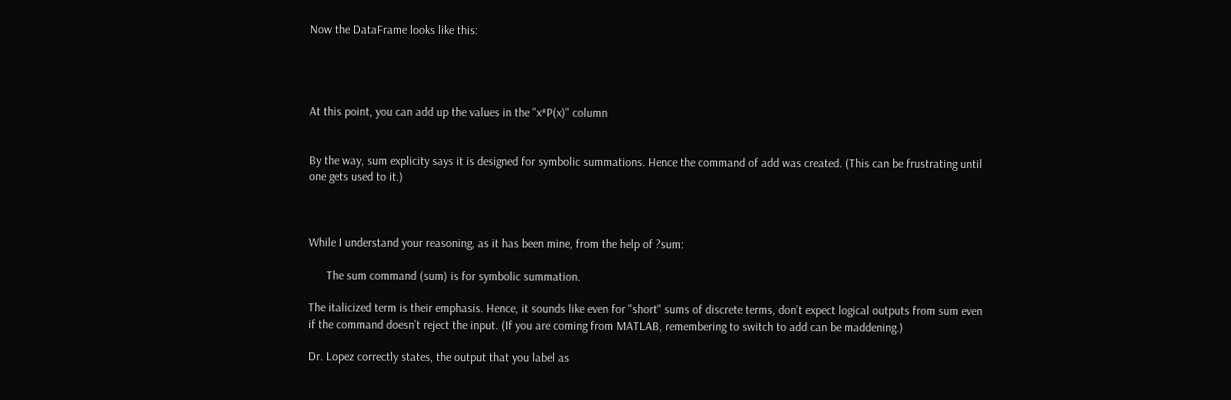Now the DataFrame looks like this:




At this point, you can add up the values in the "x*P(x)" column


By the way, sum explicity says it is designed for symbolic summations. Hence the command of add was created. (This can be frustrating until one gets used to it.)



While I understand your reasoning, as it has been mine, from the help of ?sum:

      The sum command (sum) is for symbolic summation.

The italicized term is their emphasis. Hence, it sounds like even for "short" sums of discrete terms, don’t expect logical outputs from sum even if the command doesn’t reject the input. (If you are coming from MATLAB, remembering to switch to add can be maddening.)

Dr. Lopez correctly states, the output that you label as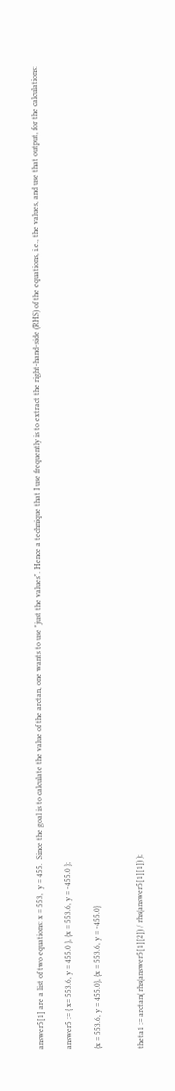answer5[1] are a list of two equations: x = 553,  y = 455.  Since the goal is to calculate the value of the arctan, one wants to use "just the values". Hence a technique that I use frequently is to extract the right-hand-side (RHS) of the equations, i.e., the values, and use that output, for the calculations:

answer5 := { x= 553.6, y = 455.0 }, {x = 553.6, y = -455.0 };

{x = 553.6, y = 455.0}, {x = 553.6, y = -455.0}


theta1 := arctan( rhs(answer5[1][2]) / rhs(answer5[1][1]) );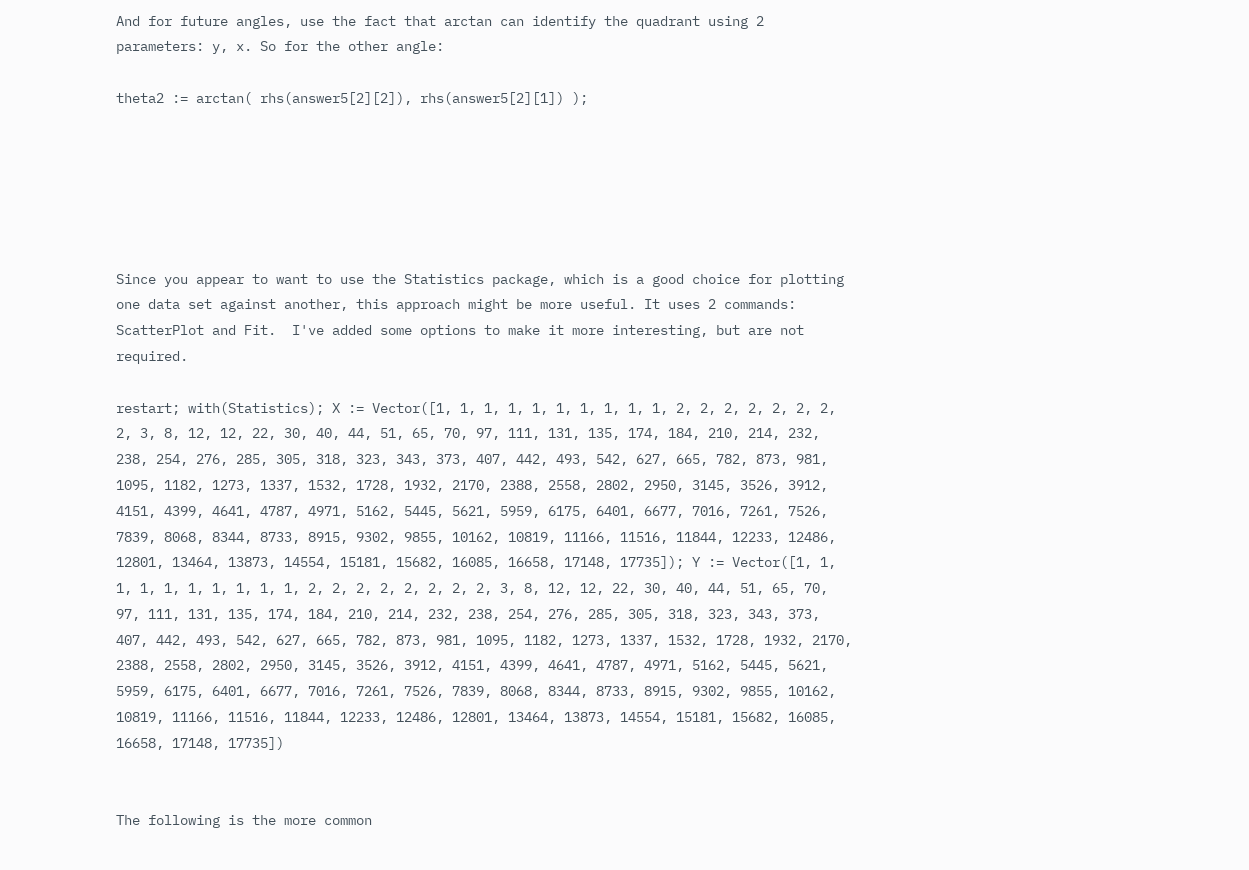And for future angles, use the fact that arctan can identify the quadrant using 2 parameters: y, x. So for the other angle:

theta2 := arctan( rhs(answer5[2][2]), rhs(answer5[2][1]) );






Since you appear to want to use the Statistics package, which is a good choice for plotting one data set against another, this approach might be more useful. It uses 2 commands: ScatterPlot and Fit.  I've added some options to make it more interesting, but are not required.

restart; with(Statistics); X := Vector([1, 1, 1, 1, 1, 1, 1, 1, 1, 1, 2, 2, 2, 2, 2, 2, 2, 2, 3, 8, 12, 12, 22, 30, 40, 44, 51, 65, 70, 97, 111, 131, 135, 174, 184, 210, 214, 232, 238, 254, 276, 285, 305, 318, 323, 343, 373, 407, 442, 493, 542, 627, 665, 782, 873, 981, 1095, 1182, 1273, 1337, 1532, 1728, 1932, 2170, 2388, 2558, 2802, 2950, 3145, 3526, 3912, 4151, 4399, 4641, 4787, 4971, 5162, 5445, 5621, 5959, 6175, 6401, 6677, 7016, 7261, 7526, 7839, 8068, 8344, 8733, 8915, 9302, 9855, 10162, 10819, 11166, 11516, 11844, 12233, 12486, 12801, 13464, 13873, 14554, 15181, 15682, 16085, 16658, 17148, 17735]); Y := Vector([1, 1, 1, 1, 1, 1, 1, 1, 1, 1, 2, 2, 2, 2, 2, 2, 2, 2, 3, 8, 12, 12, 22, 30, 40, 44, 51, 65, 70, 97, 111, 131, 135, 174, 184, 210, 214, 232, 238, 254, 276, 285, 305, 318, 323, 343, 373, 407, 442, 493, 542, 627, 665, 782, 873, 981, 1095, 1182, 1273, 1337, 1532, 1728, 1932, 2170, 2388, 2558, 2802, 2950, 3145, 3526, 3912, 4151, 4399, 4641, 4787, 4971, 5162, 5445, 5621, 5959, 6175, 6401, 6677, 7016, 7261, 7526, 7839, 8068, 8344, 8733, 8915, 9302, 9855, 10162, 10819, 11166, 11516, 11844, 12233, 12486, 12801, 13464, 13873, 14554, 15181, 15682, 16085, 16658, 17148, 17735])


The following is the more common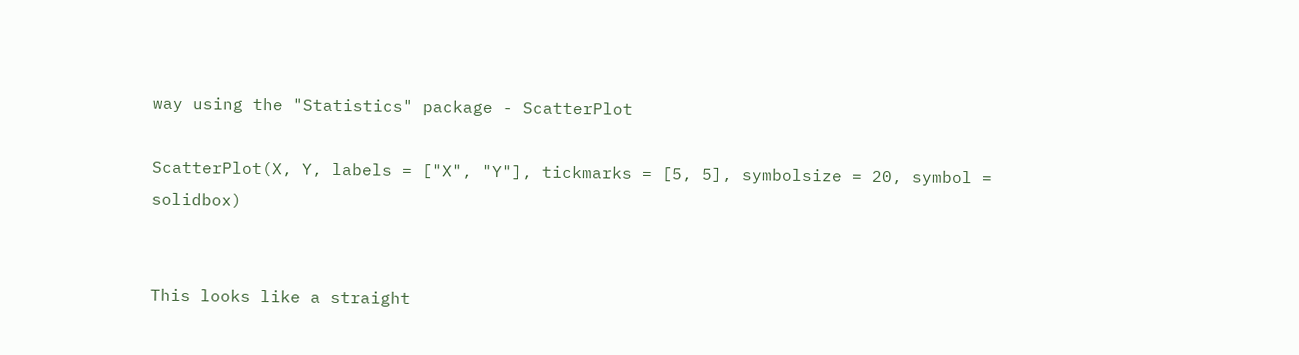way using the "Statistics" package - ScatterPlot

ScatterPlot(X, Y, labels = ["X", "Y"], tickmarks = [5, 5], symbolsize = 20, symbol = solidbox)


This looks like a straight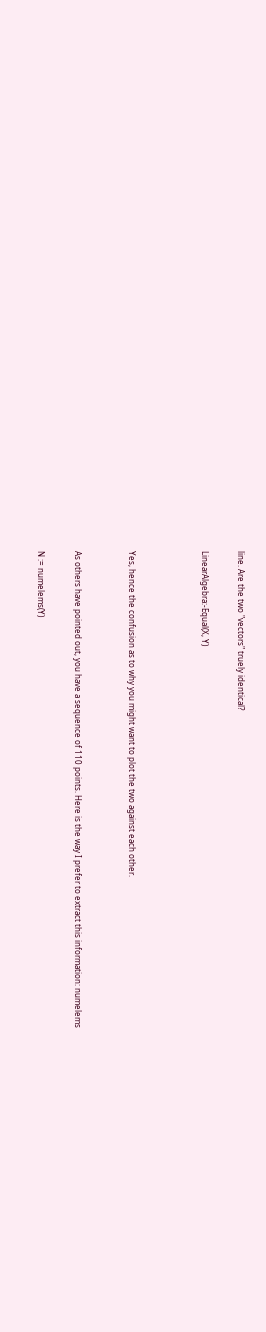line. Are the two "vectors" truely identical?

LinearAlgebra:-Equal(X, Y)



Yes, hence the confusion as to why you might want to plot the two against each other.


As others have pointed out, you have a sequence of 110 points. Here is the way I prefer to extract this information: numelems

N := numelems(Y)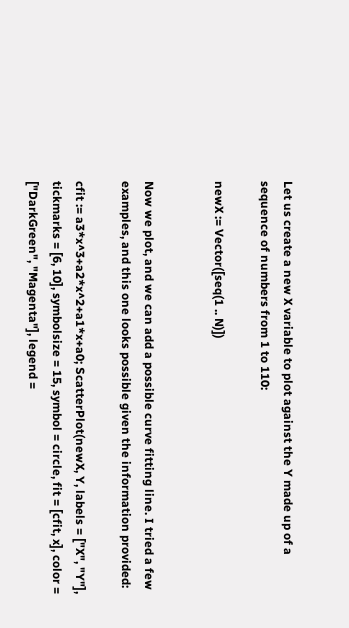Let us create a new X variable to plot against the Y made up of a sequence of numbers from 1 to 110:

newX := Vector([seq(1 .. N)])


Now we plot, and we can add a possible curve fitting line. I tried a few examples, and this one looks possible given the information provided:

cfit := a3*x^3+a2*x^2+a1*x+a0; ScatterPlot(newX, Y, labels = ["X", "Y"], tickmarks = [6, 10], symbolsize = 15, symbol = circle, fit = [cfit, x], color = ["DarkGreen", "Magenta"], legend =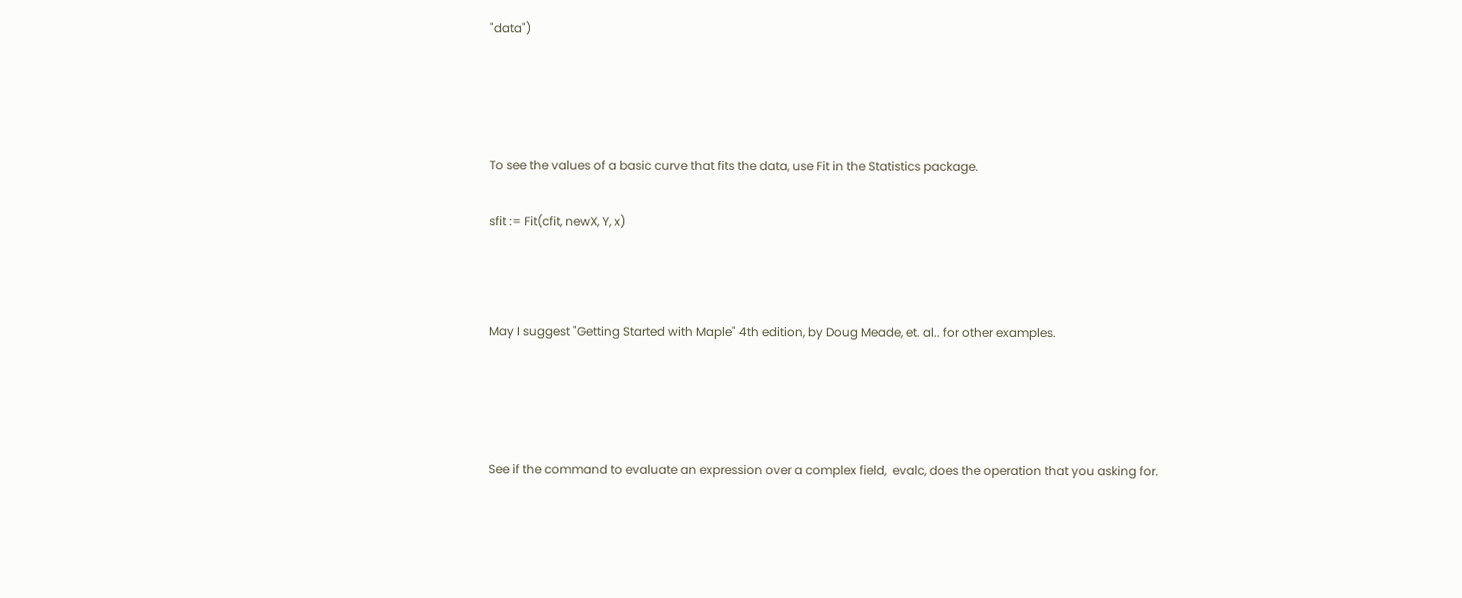"data")




To see the values of a basic curve that fits the data, use Fit in the Statistics package.

sfit := Fit(cfit, newX, Y, x)



May I suggest "Getting Started with Maple" 4th edition, by Doug Meade, et. al.. for other examples.




See if the command to evaluate an expression over a complex field,  evalc, does the operation that you asking for.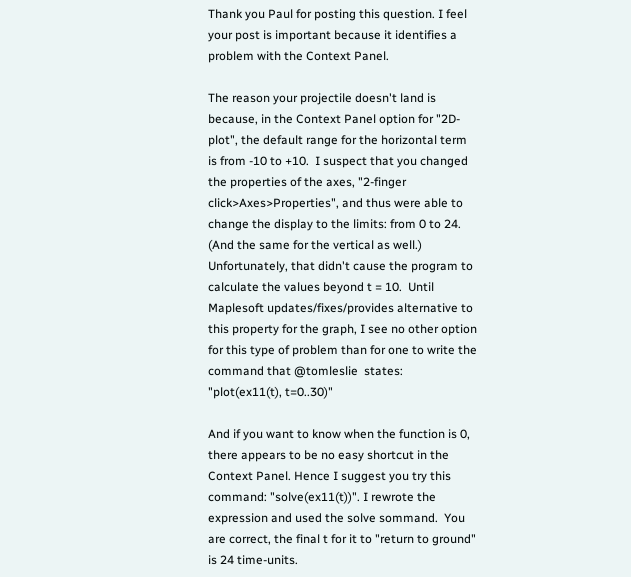Thank you Paul for posting this question. I feel your post is important because it identifies a problem with the Context Panel.

The reason your projectile doesn't land is because, in the Context Panel option for "2D-plot", the default range for the horizontal term is from -10 to +10.  I suspect that you changed the properties of the axes, "2-finger click>Axes>Properties", and thus were able to change the display to the limits: from 0 to 24. (And the same for the vertical as well.) Unfortunately, that didn't cause the program to calculate the values beyond t = 10.  Until Maplesoft updates/fixes/provides alternative to this property for the graph, I see no other option for this type of problem than for one to write the command that @tomleslie  states: "plot(ex11(t), t=0..30)"

And if you want to know when the function is 0, there appears to be no easy shortcut in the Context Panel. Hence I suggest you try this command: "solve(ex11(t))". I rewrote the expression and used the solve sommand.  You are correct, the final t for it to "return to ground" is 24 time-units.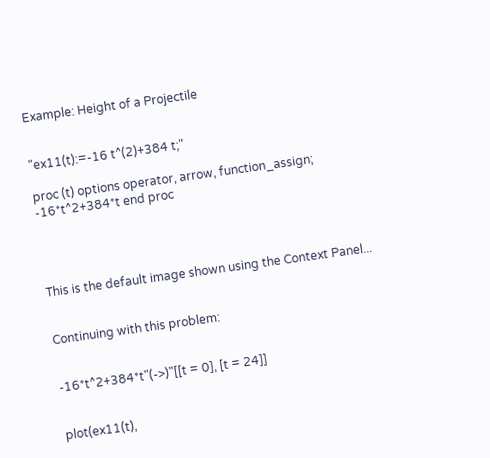Example: Height of a Projectile


"ex11(t):=-16 t^(2)+384 t;"

proc (t) options operator, arrow, function_assign; -16*t^2+384*t end proc




This is the default image shown using the Context Panel...


Continuing with this problem:


-16*t^2+384*t"(->)"[[t = 0], [t = 24]]


plot(ex11(t),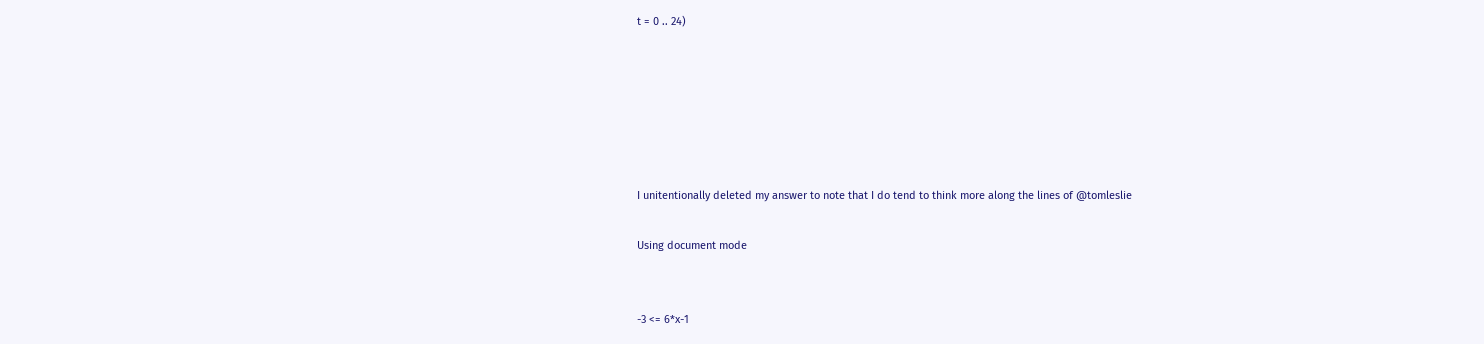t = 0 .. 24)






I unitentionally deleted my answer to note that I do tend to think more along the lines of @tomleslie

Using document mode


-3 <= 6*x-1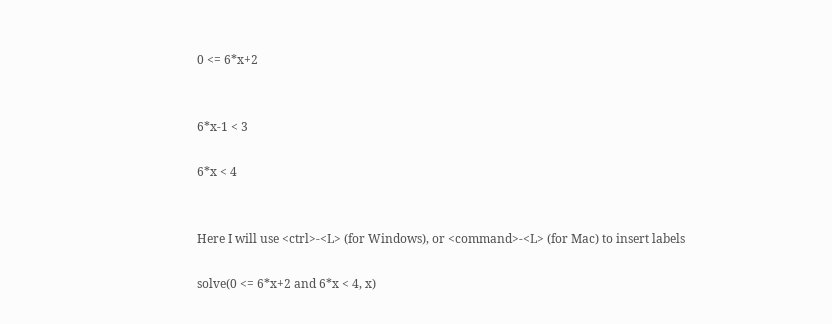0 <= 6*x+2


6*x-1 < 3

6*x < 4


Here I will use <ctrl>-<L> (for Windows), or <command>-<L> (for Mac) to insert labels

solve(0 <= 6*x+2 and 6*x < 4, x)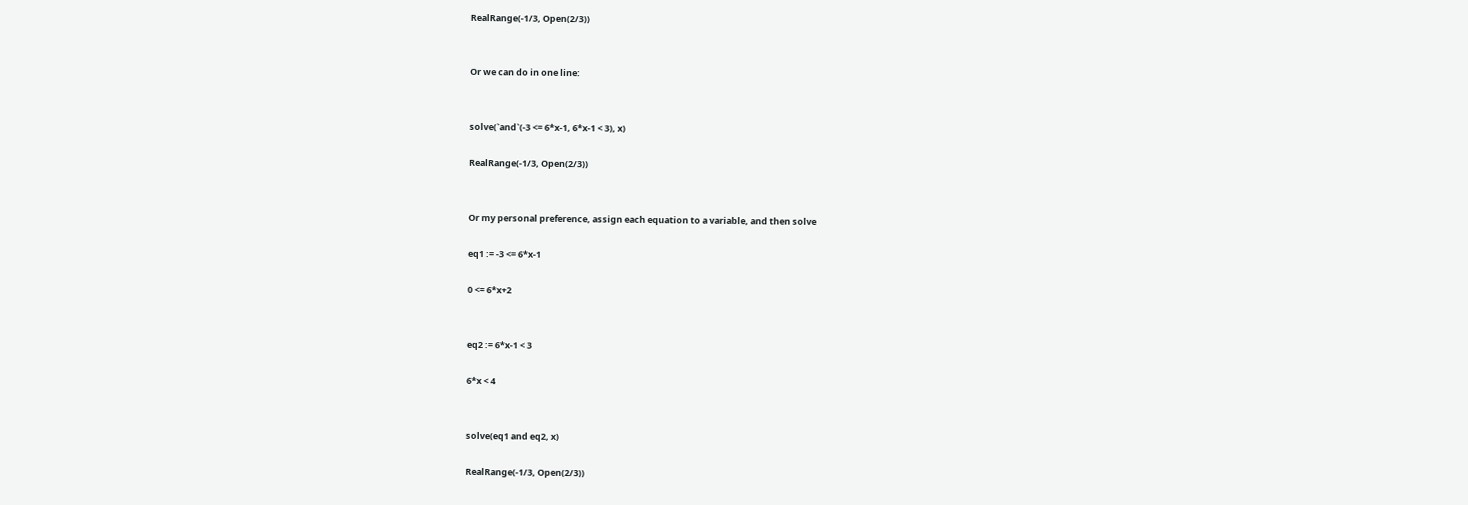RealRange(-1/3, Open(2/3))


Or we can do in one line:


solve(`and`(-3 <= 6*x-1, 6*x-1 < 3), x)

RealRange(-1/3, Open(2/3))


Or my personal preference, assign each equation to a variable, and then solve

eq1 := -3 <= 6*x-1

0 <= 6*x+2


eq2 := 6*x-1 < 3

6*x < 4


solve(eq1 and eq2, x)

RealRange(-1/3, Open(2/3))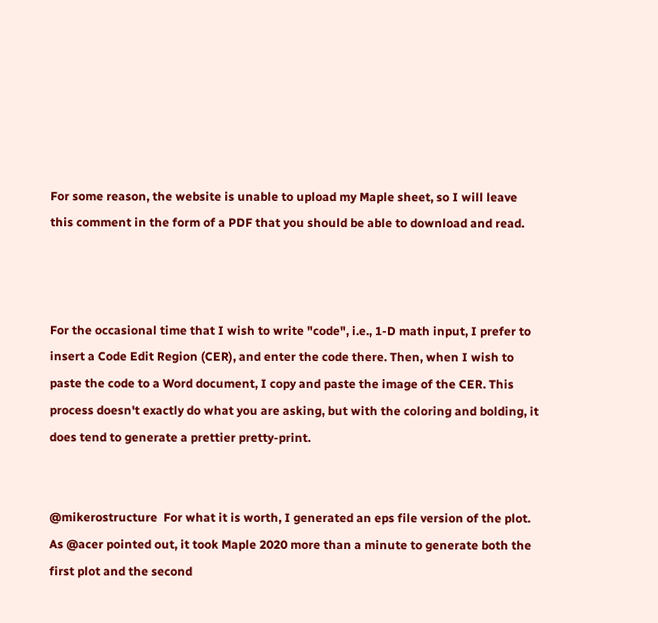For some reason, the website is unable to upload my Maple sheet, so I will leave this comment in the form of a PDF that you should be able to download and read.



For the occasional time that I wish to write "code", i.e., 1-D math input, I prefer to insert a Code Edit Region (CER), and enter the code there. Then, when I wish to paste the code to a Word document, I copy and paste the image of the CER. This process doesn't exactly do what you are asking, but with the coloring and bolding, it does tend to generate a prettier pretty-print.


@mikerostructure  For what it is worth, I generated an eps file version of the plot. As @acer pointed out, it took Maple 2020 more than a minute to generate both the first plot and the second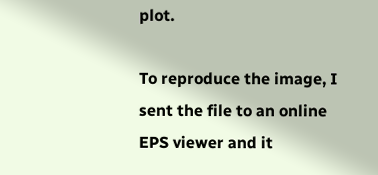plot.

To reproduce the image, I sent the file to an online EPS viewer and it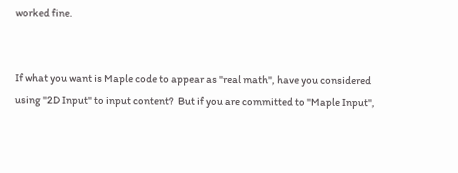worked fine.


If what you want is Maple code to appear as "real math", have you considered using "2D Input" to input content?  But if you are committed to "Maple Input",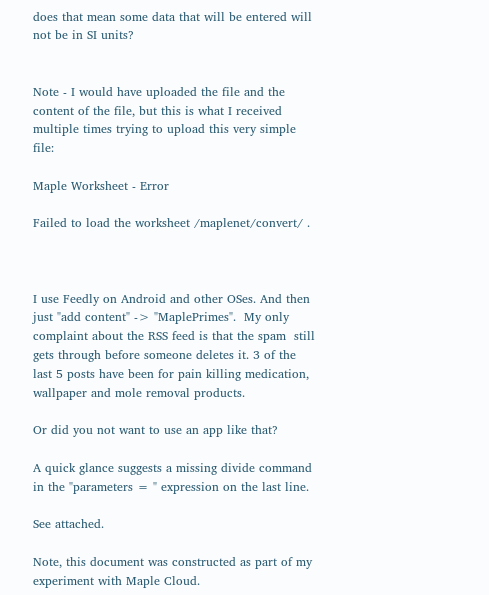does that mean some data that will be entered will not be in SI units?


Note - I would have uploaded the file and the content of the file, but this is what I received multiple times trying to upload this very simple file:

Maple Worksheet - Error

Failed to load the worksheet /maplenet/convert/ .



I use Feedly on Android and other OSes. And then just "add content" -> "MaplePrimes".  My only complaint about the RSS feed is that the spam  still gets through before someone deletes it. 3 of the last 5 posts have been for pain killing medication, wallpaper and mole removal products.

Or did you not want to use an app like that?

A quick glance suggests a missing divide command in the "parameters = " expression on the last line.

See attached.

Note, this document was constructed as part of my experiment with Maple Cloud.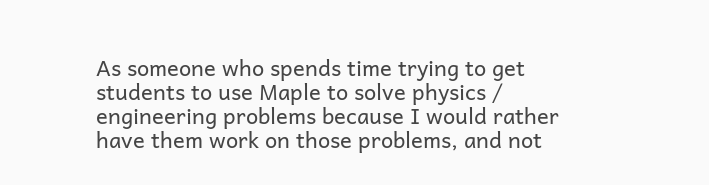As someone who spends time trying to get students to use Maple to solve physics / engineering problems because I would rather have them work on those problems, and not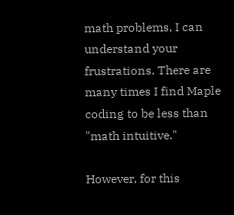math problems, I can understand your frustrations. There are many times I find Maple coding to be less than "math intuitive."

However, for this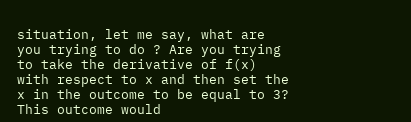situation, let me say, what are you trying to do ? Are you trying to take the derivative of f(x) with respect to x and then set the x in the outcome to be equal to 3? This outcome would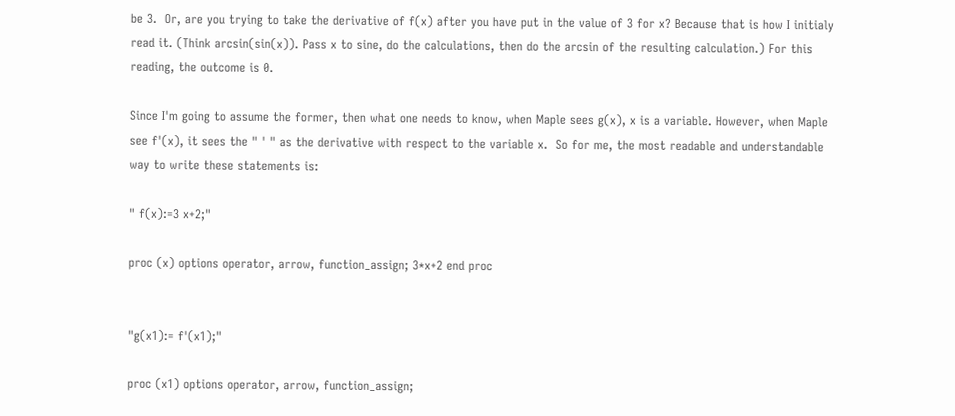be 3.  Or, are you trying to take the derivative of f(x) after you have put in the value of 3 for x? Because that is how I initialy read it. (Think arcsin(sin(x)). Pass x to sine, do the calculations, then do the arcsin of the resulting calculation.) For this reading, the outcome is 0.

Since I'm going to assume the former, then what one needs to know, when Maple sees g(x), x is a variable. However, when Maple see f'(x), it sees the " ' " as the derivative with respect to the variable x.  So for me, the most readable and understandable way to write these statements is:

" f(x):=3 x+2;"

proc (x) options operator, arrow, function_assign; 3*x+2 end proc


"g(x1):= f'(x1);"

proc (x1) options operator, arrow, function_assign;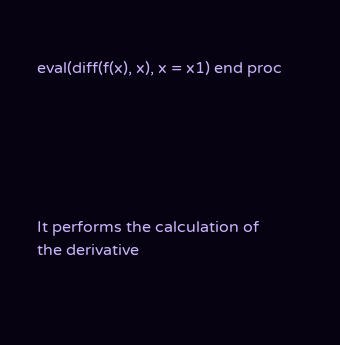eval(diff(f(x), x), x = x1) end proc






It performs the calculation of the derivative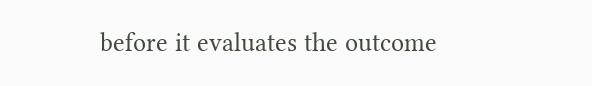before it evaluates the outcome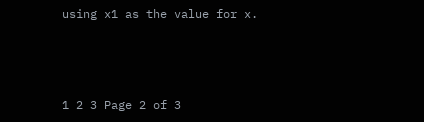using x1 as the value for x.



1 2 3 Page 2 of 3